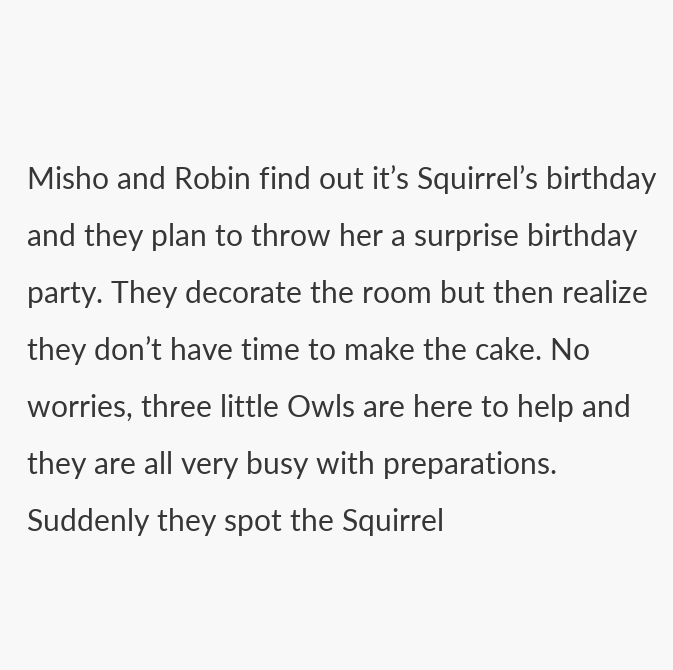Misho and Robin find out it’s Squirrel’s birthday and they plan to throw her a surprise birthday party. They decorate the room but then realize they don’t have time to make the cake. No worries, three little Owls are here to help and they are all very busy with preparations. Suddenly they spot the Squirrel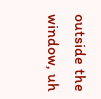outside the window, uh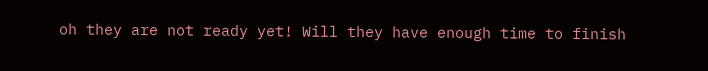oh they are not ready yet! Will they have enough time to finish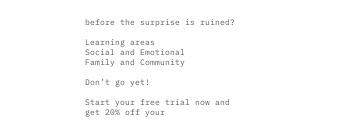before the surprise is ruined?

Learning areas
Social and Emotional
Family and Community

Don’t go yet!

Start your free trial now and get 20% off your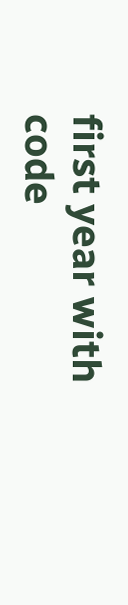first year with code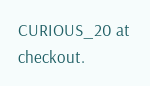CURIOUS_20 at checkout.